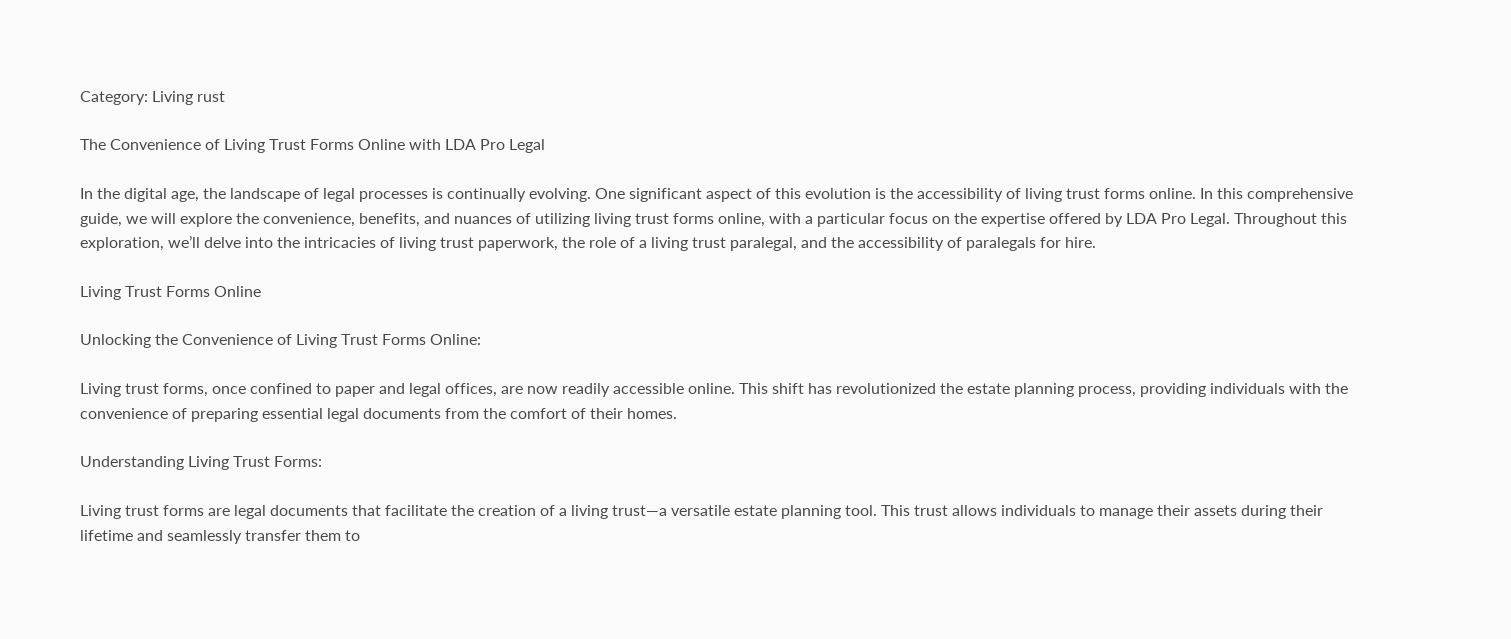Category: Living rust

The Convenience of Living Trust Forms Online with LDA Pro Legal

In the digital age, the landscape of legal processes is continually evolving. One significant aspect of this evolution is the accessibility of living trust forms online. In this comprehensive guide, we will explore the convenience, benefits, and nuances of utilizing living trust forms online, with a particular focus on the expertise offered by LDA Pro Legal. Throughout this exploration, we’ll delve into the intricacies of living trust paperwork, the role of a living trust paralegal, and the accessibility of paralegals for hire.

Living Trust Forms Online

Unlocking the Convenience of Living Trust Forms Online:

Living trust forms, once confined to paper and legal offices, are now readily accessible online. This shift has revolutionized the estate planning process, providing individuals with the convenience of preparing essential legal documents from the comfort of their homes.

Understanding Living Trust Forms:

Living trust forms are legal documents that facilitate the creation of a living trust—a versatile estate planning tool. This trust allows individuals to manage their assets during their lifetime and seamlessly transfer them to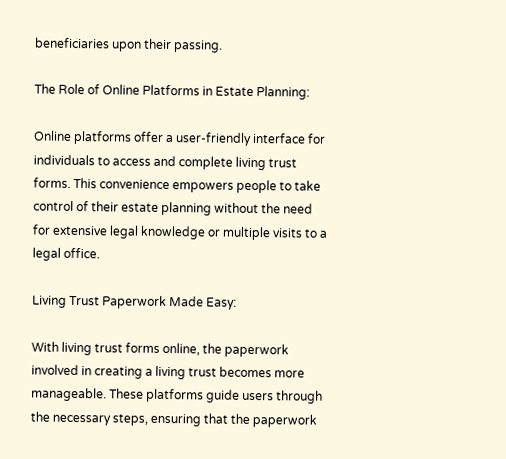beneficiaries upon their passing.

The Role of Online Platforms in Estate Planning:

Online platforms offer a user-friendly interface for individuals to access and complete living trust forms. This convenience empowers people to take control of their estate planning without the need for extensive legal knowledge or multiple visits to a legal office.

Living Trust Paperwork Made Easy:

With living trust forms online, the paperwork involved in creating a living trust becomes more manageable. These platforms guide users through the necessary steps, ensuring that the paperwork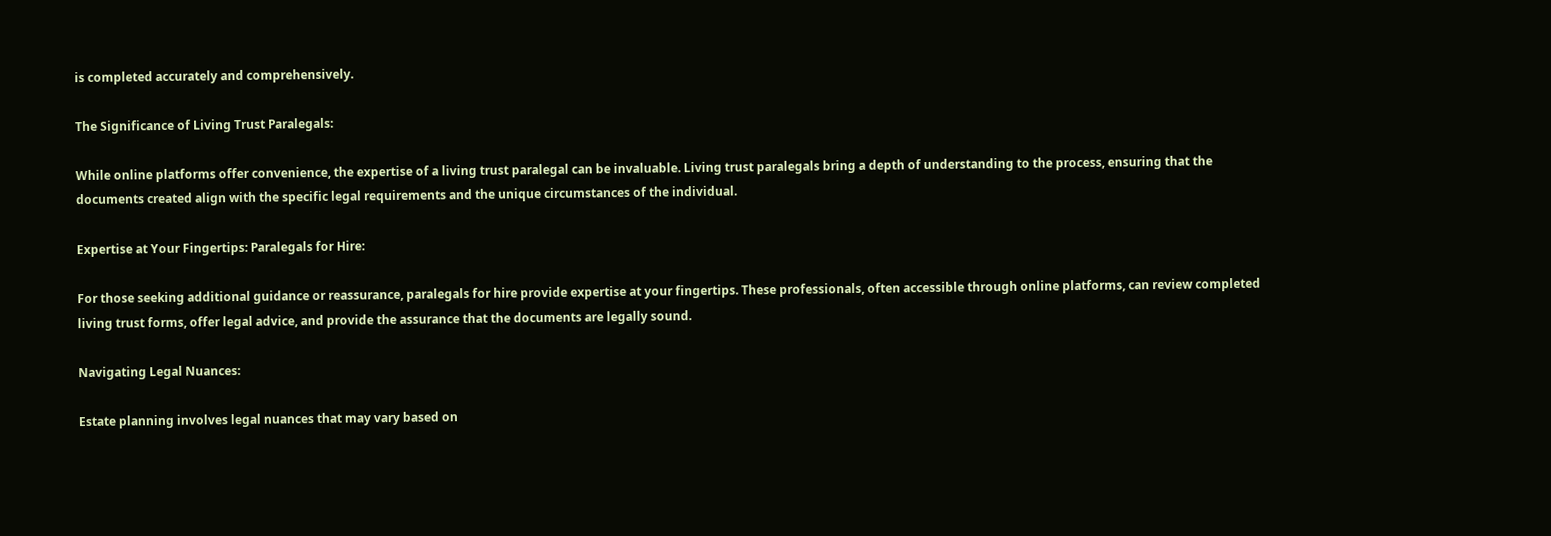is completed accurately and comprehensively.

The Significance of Living Trust Paralegals:

While online platforms offer convenience, the expertise of a living trust paralegal can be invaluable. Living trust paralegals bring a depth of understanding to the process, ensuring that the documents created align with the specific legal requirements and the unique circumstances of the individual.

Expertise at Your Fingertips: Paralegals for Hire:

For those seeking additional guidance or reassurance, paralegals for hire provide expertise at your fingertips. These professionals, often accessible through online platforms, can review completed living trust forms, offer legal advice, and provide the assurance that the documents are legally sound.

Navigating Legal Nuances:

Estate planning involves legal nuances that may vary based on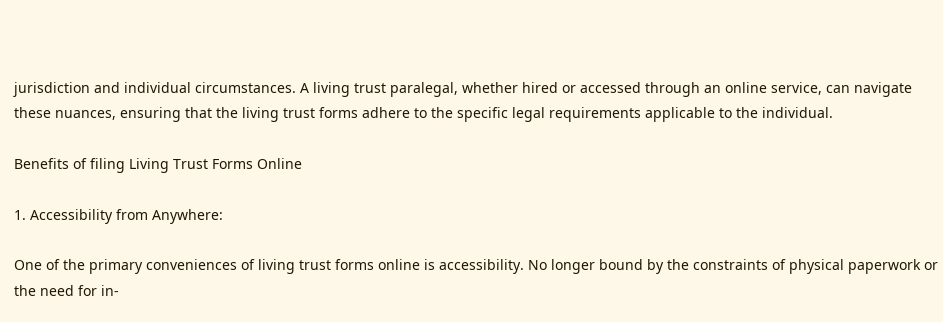jurisdiction and individual circumstances. A living trust paralegal, whether hired or accessed through an online service, can navigate these nuances, ensuring that the living trust forms adhere to the specific legal requirements applicable to the individual.

Benefits of filing Living Trust Forms Online

1. Accessibility from Anywhere:

One of the primary conveniences of living trust forms online is accessibility. No longer bound by the constraints of physical paperwork or the need for in-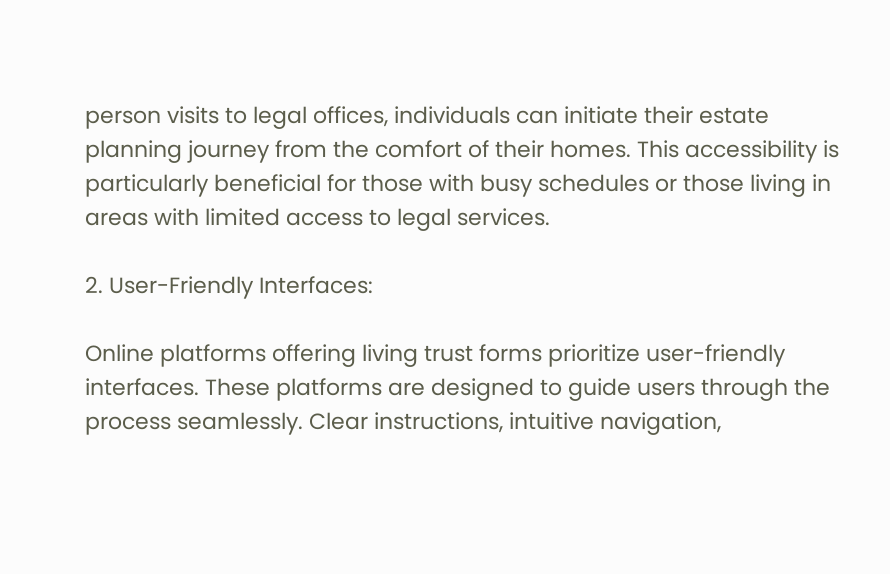person visits to legal offices, individuals can initiate their estate planning journey from the comfort of their homes. This accessibility is particularly beneficial for those with busy schedules or those living in areas with limited access to legal services.

2. User-Friendly Interfaces:

Online platforms offering living trust forms prioritize user-friendly interfaces. These platforms are designed to guide users through the process seamlessly. Clear instructions, intuitive navigation,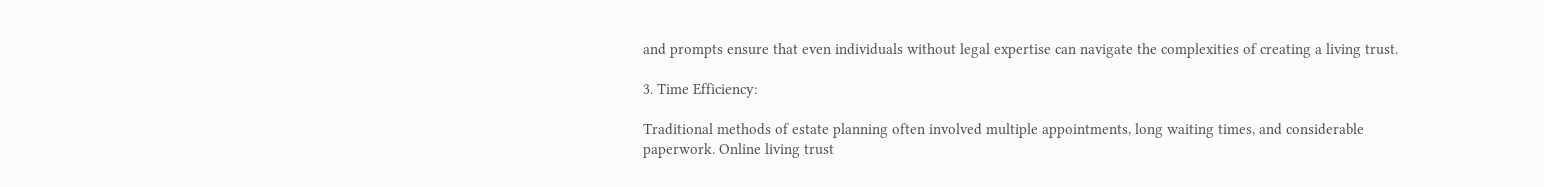and prompts ensure that even individuals without legal expertise can navigate the complexities of creating a living trust.

3. Time Efficiency:

Traditional methods of estate planning often involved multiple appointments, long waiting times, and considerable paperwork. Online living trust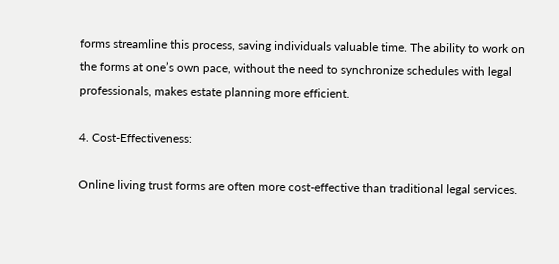forms streamline this process, saving individuals valuable time. The ability to work on the forms at one’s own pace, without the need to synchronize schedules with legal professionals, makes estate planning more efficient.

4. Cost-Effectiveness:

Online living trust forms are often more cost-effective than traditional legal services.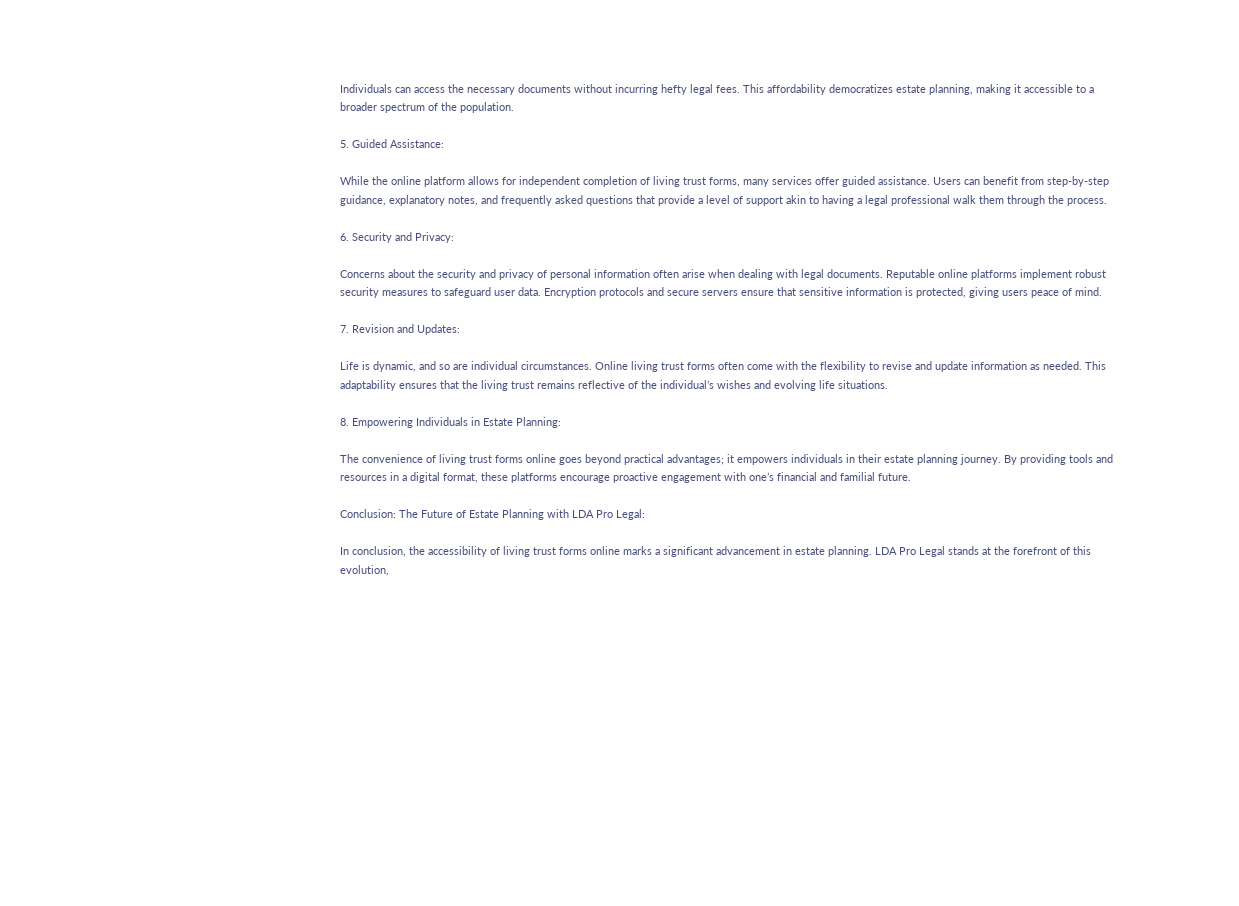Individuals can access the necessary documents without incurring hefty legal fees. This affordability democratizes estate planning, making it accessible to a broader spectrum of the population.

5. Guided Assistance:

While the online platform allows for independent completion of living trust forms, many services offer guided assistance. Users can benefit from step-by-step guidance, explanatory notes, and frequently asked questions that provide a level of support akin to having a legal professional walk them through the process.

6. Security and Privacy:

Concerns about the security and privacy of personal information often arise when dealing with legal documents. Reputable online platforms implement robust security measures to safeguard user data. Encryption protocols and secure servers ensure that sensitive information is protected, giving users peace of mind.

7. Revision and Updates:

Life is dynamic, and so are individual circumstances. Online living trust forms often come with the flexibility to revise and update information as needed. This adaptability ensures that the living trust remains reflective of the individual’s wishes and evolving life situations.

8. Empowering Individuals in Estate Planning:

The convenience of living trust forms online goes beyond practical advantages; it empowers individuals in their estate planning journey. By providing tools and resources in a digital format, these platforms encourage proactive engagement with one’s financial and familial future.

Conclusion: The Future of Estate Planning with LDA Pro Legal:

In conclusion, the accessibility of living trust forms online marks a significant advancement in estate planning. LDA Pro Legal stands at the forefront of this evolution,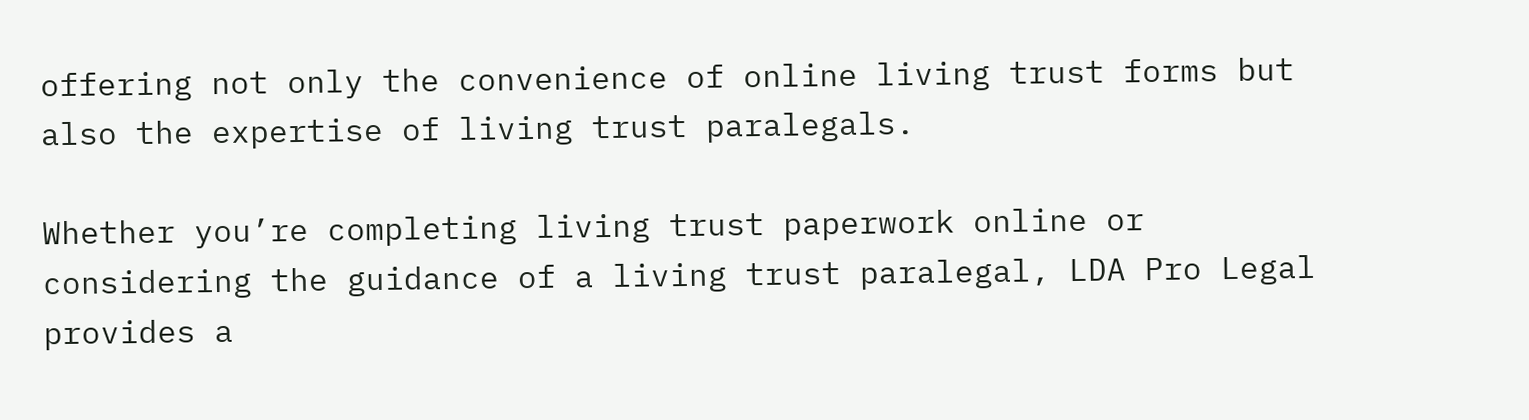offering not only the convenience of online living trust forms but also the expertise of living trust paralegals.

Whether you’re completing living trust paperwork online or considering the guidance of a living trust paralegal, LDA Pro Legal provides a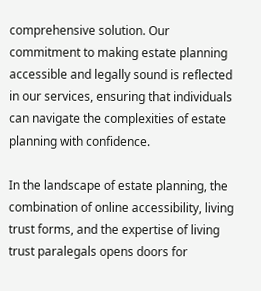comprehensive solution. Our commitment to making estate planning accessible and legally sound is reflected in our services, ensuring that individuals can navigate the complexities of estate planning with confidence.

In the landscape of estate planning, the combination of online accessibility, living trust forms, and the expertise of living trust paralegals opens doors for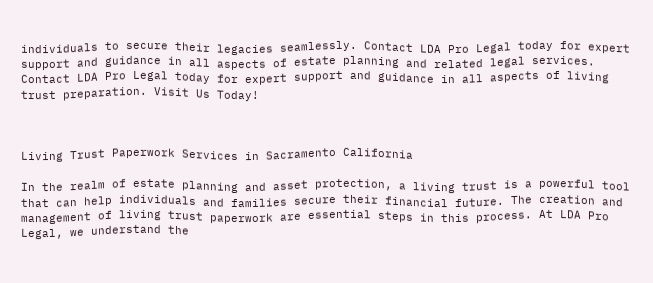individuals to secure their legacies seamlessly. Contact LDA Pro Legal today for expert support and guidance in all aspects of estate planning and related legal services. Contact LDA Pro Legal today for expert support and guidance in all aspects of living trust preparation. Visit Us Today!



Living Trust Paperwork Services in Sacramento California

In the realm of estate planning and asset protection, a living trust is a powerful tool that can help individuals and families secure their financial future. The creation and management of living trust paperwork are essential steps in this process. At LDA Pro Legal, we understand the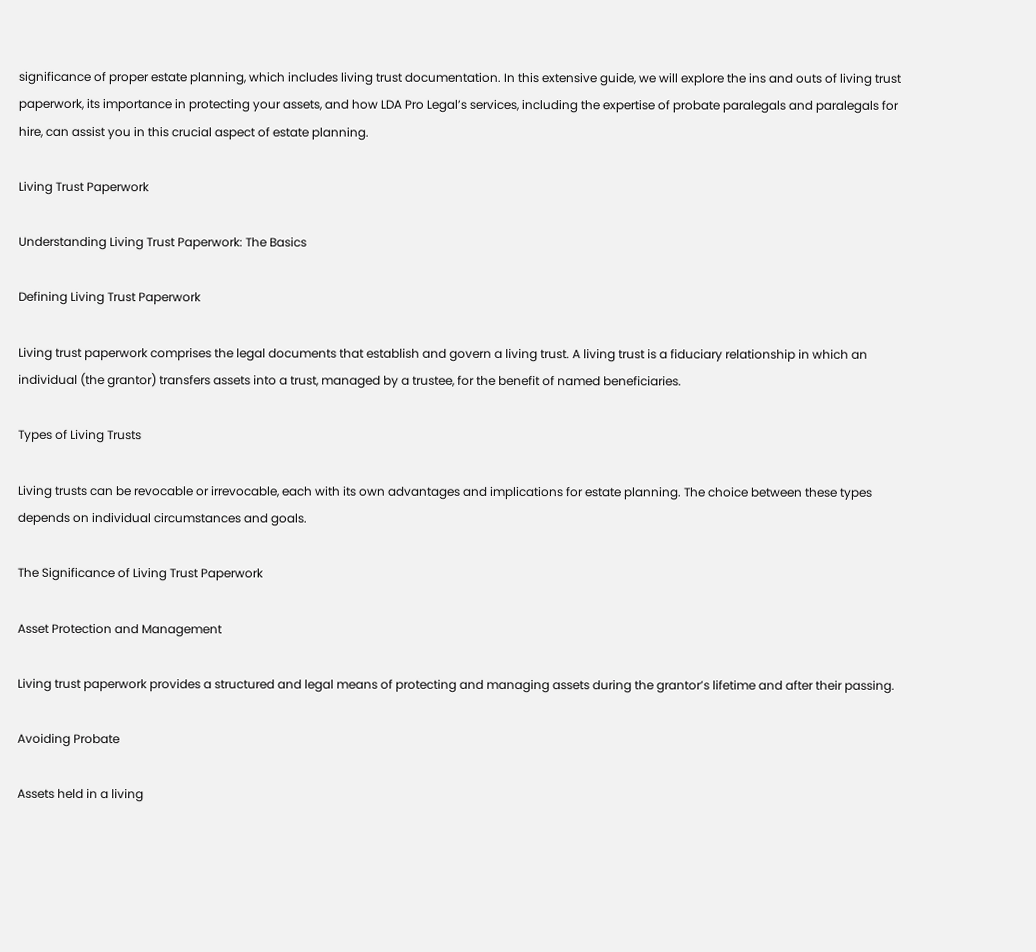significance of proper estate planning, which includes living trust documentation. In this extensive guide, we will explore the ins and outs of living trust paperwork, its importance in protecting your assets, and how LDA Pro Legal’s services, including the expertise of probate paralegals and paralegals for hire, can assist you in this crucial aspect of estate planning.

Living Trust Paperwork

Understanding Living Trust Paperwork: The Basics

Defining Living Trust Paperwork

Living trust paperwork comprises the legal documents that establish and govern a living trust. A living trust is a fiduciary relationship in which an individual (the grantor) transfers assets into a trust, managed by a trustee, for the benefit of named beneficiaries.

Types of Living Trusts

Living trusts can be revocable or irrevocable, each with its own advantages and implications for estate planning. The choice between these types depends on individual circumstances and goals.

The Significance of Living Trust Paperwork

Asset Protection and Management

Living trust paperwork provides a structured and legal means of protecting and managing assets during the grantor’s lifetime and after their passing.

Avoiding Probate

Assets held in a living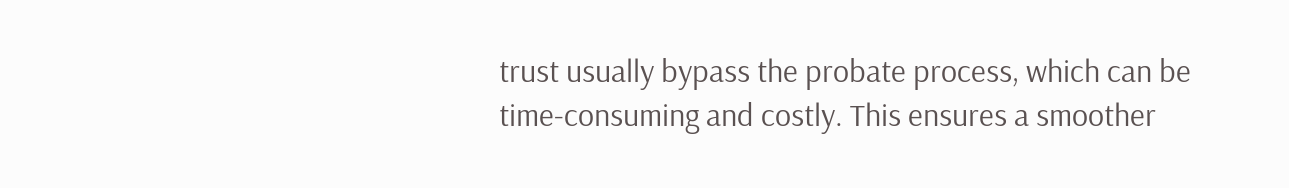trust usually bypass the probate process, which can be time-consuming and costly. This ensures a smoother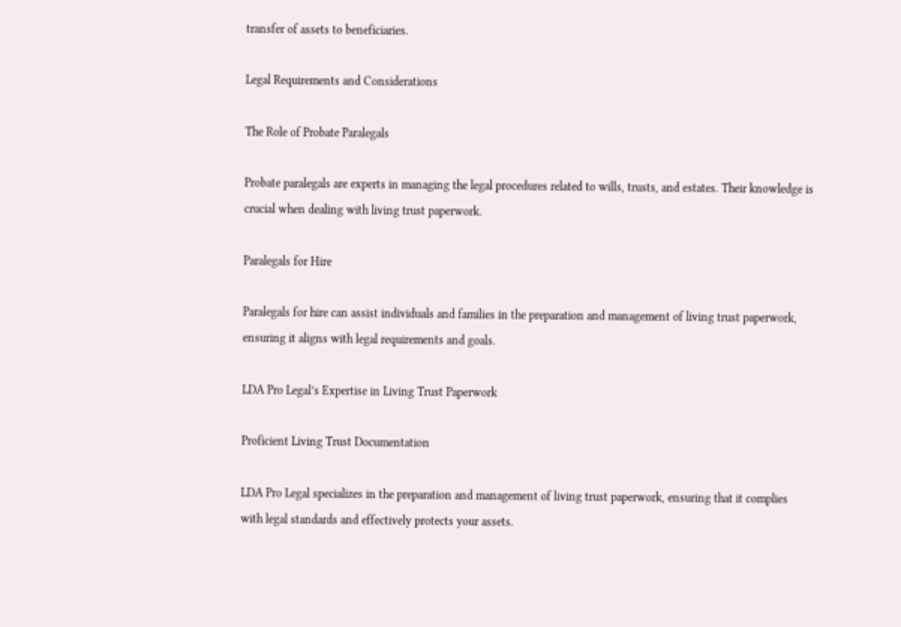transfer of assets to beneficiaries.

Legal Requirements and Considerations

The Role of Probate Paralegals

Probate paralegals are experts in managing the legal procedures related to wills, trusts, and estates. Their knowledge is crucial when dealing with living trust paperwork.

Paralegals for Hire

Paralegals for hire can assist individuals and families in the preparation and management of living trust paperwork, ensuring it aligns with legal requirements and goals.

LDA Pro Legal’s Expertise in Living Trust Paperwork

Proficient Living Trust Documentation

LDA Pro Legal specializes in the preparation and management of living trust paperwork, ensuring that it complies with legal standards and effectively protects your assets.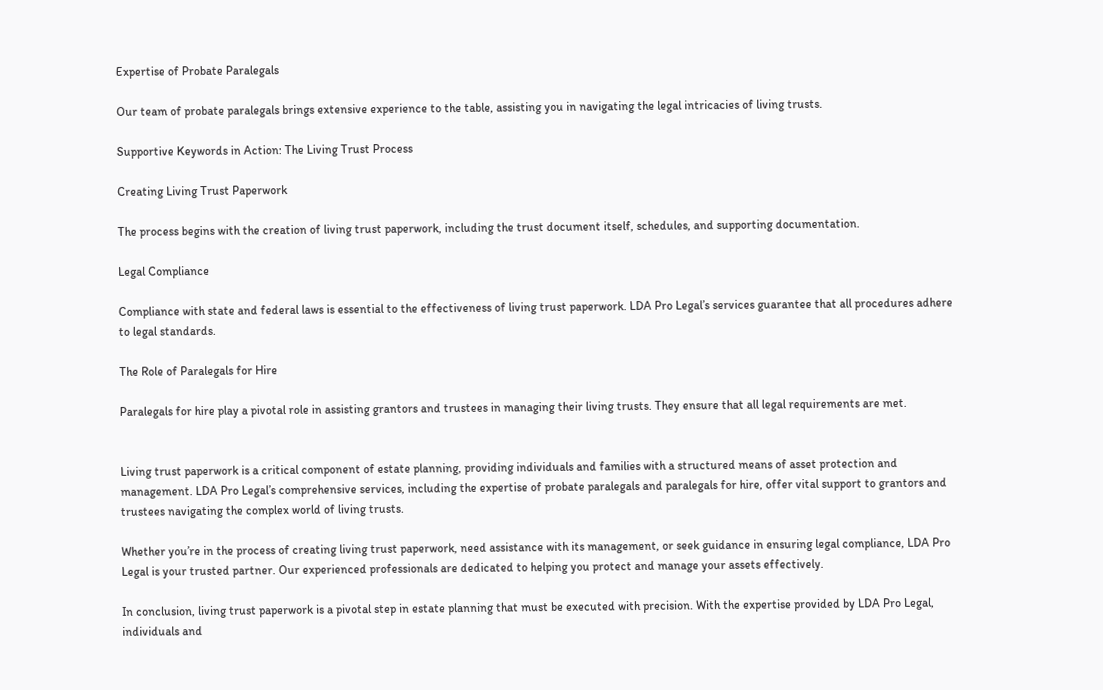Expertise of Probate Paralegals

Our team of probate paralegals brings extensive experience to the table, assisting you in navigating the legal intricacies of living trusts.

Supportive Keywords in Action: The Living Trust Process

Creating Living Trust Paperwork

The process begins with the creation of living trust paperwork, including the trust document itself, schedules, and supporting documentation.

Legal Compliance

Compliance with state and federal laws is essential to the effectiveness of living trust paperwork. LDA Pro Legal’s services guarantee that all procedures adhere to legal standards.

The Role of Paralegals for Hire

Paralegals for hire play a pivotal role in assisting grantors and trustees in managing their living trusts. They ensure that all legal requirements are met.


Living trust paperwork is a critical component of estate planning, providing individuals and families with a structured means of asset protection and management. LDA Pro Legal’s comprehensive services, including the expertise of probate paralegals and paralegals for hire, offer vital support to grantors and trustees navigating the complex world of living trusts.

Whether you’re in the process of creating living trust paperwork, need assistance with its management, or seek guidance in ensuring legal compliance, LDA Pro Legal is your trusted partner. Our experienced professionals are dedicated to helping you protect and manage your assets effectively.

In conclusion, living trust paperwork is a pivotal step in estate planning that must be executed with precision. With the expertise provided by LDA Pro Legal, individuals and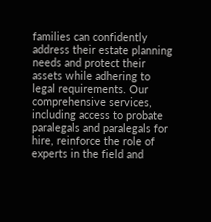families can confidently address their estate planning needs and protect their assets while adhering to legal requirements. Our comprehensive services, including access to probate paralegals and paralegals for hire, reinforce the role of experts in the field and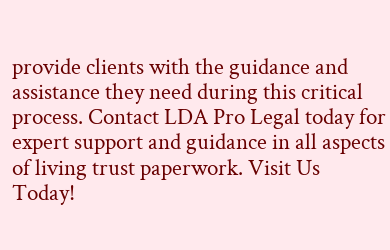provide clients with the guidance and assistance they need during this critical process. Contact LDA Pro Legal today for expert support and guidance in all aspects of living trust paperwork. Visit Us Today!